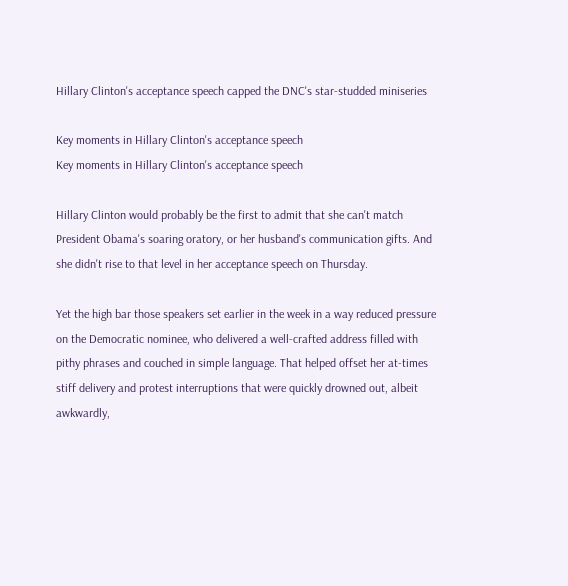Hillary Clinton's acceptance speech capped the DNC's star-studded miniseries

Key moments in Hillary Clinton's acceptance speech
Key moments in Hillary Clinton's acceptance speech

Hillary Clinton would probably be the first to admit that she can't match President Obama's soaring oratory, or her husband's communication gifts. And she didn't rise to that level in her acceptance speech on Thursday.

Yet the high bar those speakers set earlier in the week in a way reduced pressure on the Democratic nominee, who delivered a well-crafted address filled with pithy phrases and couched in simple language. That helped offset her at-times stiff delivery and protest interruptions that were quickly drowned out, albeit awkwardly,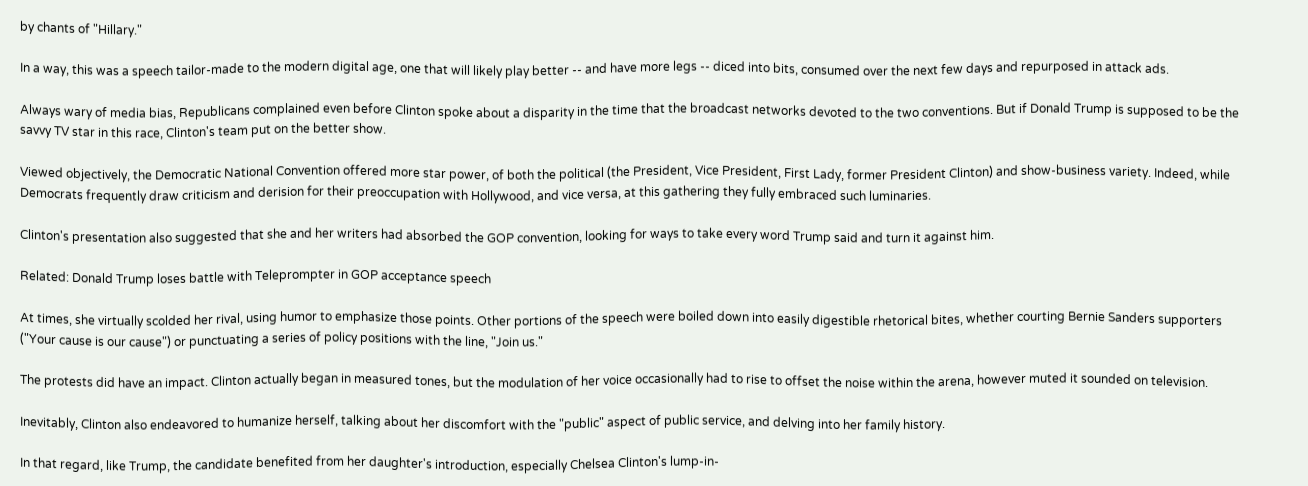by chants of "Hillary."

In a way, this was a speech tailor-made to the modern digital age, one that will likely play better -- and have more legs -- diced into bits, consumed over the next few days and repurposed in attack ads.

Always wary of media bias, Republicans complained even before Clinton spoke about a disparity in the time that the broadcast networks devoted to the two conventions. But if Donald Trump is supposed to be the savvy TV star in this race, Clinton's team put on the better show.

Viewed objectively, the Democratic National Convention offered more star power, of both the political (the President, Vice President, First Lady, former President Clinton) and show-business variety. Indeed, while Democrats frequently draw criticism and derision for their preoccupation with Hollywood, and vice versa, at this gathering they fully embraced such luminaries.

Clinton's presentation also suggested that she and her writers had absorbed the GOP convention, looking for ways to take every word Trump said and turn it against him.

Related: Donald Trump loses battle with Teleprompter in GOP acceptance speech

At times, she virtually scolded her rival, using humor to emphasize those points. Other portions of the speech were boiled down into easily digestible rhetorical bites, whether courting Bernie Sanders supporters ("Your cause is our cause") or punctuating a series of policy positions with the line, "Join us."

The protests did have an impact. Clinton actually began in measured tones, but the modulation of her voice occasionally had to rise to offset the noise within the arena, however muted it sounded on television.

Inevitably, Clinton also endeavored to humanize herself, talking about her discomfort with the "public" aspect of public service, and delving into her family history.

In that regard, like Trump, the candidate benefited from her daughter's introduction, especially Chelsea Clinton's lump-in-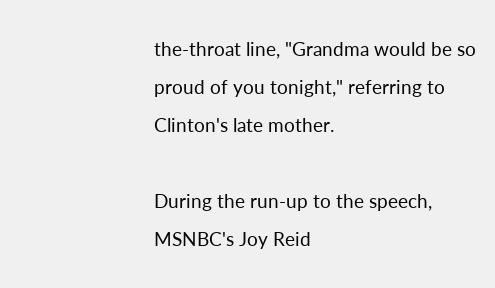the-throat line, "Grandma would be so proud of you tonight," referring to Clinton's late mother.

During the run-up to the speech, MSNBC's Joy Reid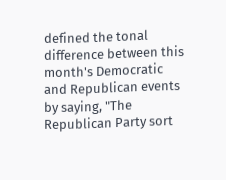defined the tonal difference between this month's Democratic and Republican events by saying, "The Republican Party sort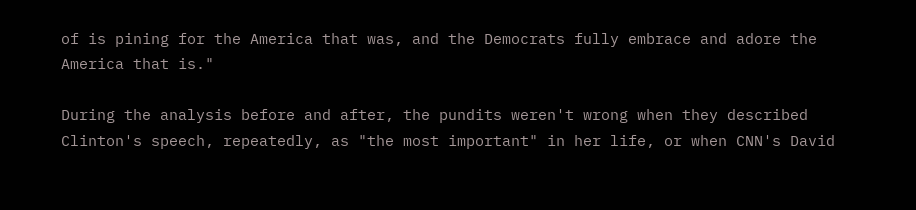of is pining for the America that was, and the Democrats fully embrace and adore the America that is."

During the analysis before and after, the pundits weren't wrong when they described Clinton's speech, repeatedly, as "the most important" in her life, or when CNN's David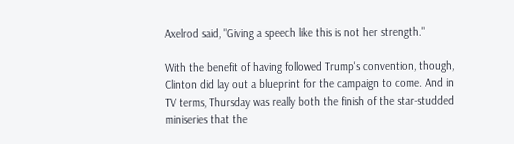Axelrod said, "Giving a speech like this is not her strength."

With the benefit of having followed Trump's convention, though, Clinton did lay out a blueprint for the campaign to come. And in TV terms, Thursday was really both the finish of the star-studded miniseries that the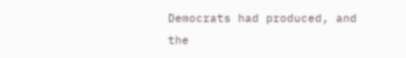Democrats had produced, and the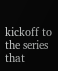kickoff to the series that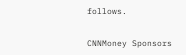follows.


CNNMoney Sponsors